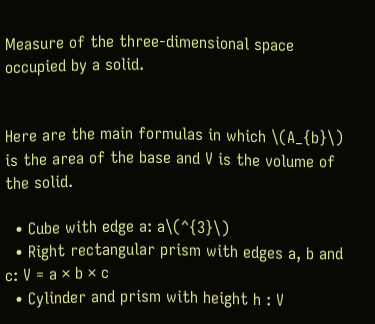Measure of the three-dimensional space occupied by a solid.


Here are the main formulas in which \(A_{b}\) is the area of the base and V is the volume of the solid.

  • Cube with edge a: a\(^{3}\)
  • Right rectangular prism with edges a, b and c: V = a × b × c
  • Cylinder and prism with height h : V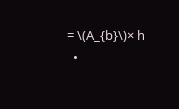= \(A_{b}\)× h
  •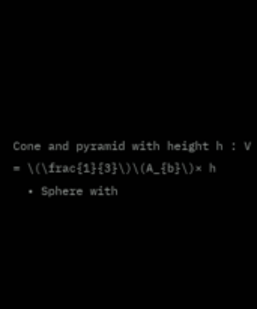Cone and pyramid with height h : V = \(\frac{1}{3}\)\(A_{b}\)× h
  • Sphere with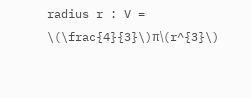radius r : V = \(\frac{4}{3}\)π\(r^{3}\)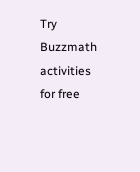Try Buzzmath activities for free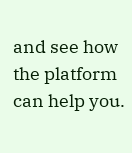and see how the platform can help you.